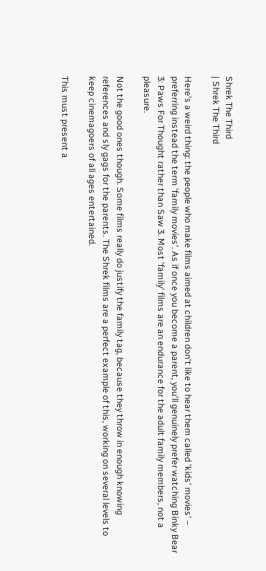Shrek The Third
| Shrek The Third

Here's a weird thing: the people who make films aimed at children don't like to hear them called 'kids' movies' – preferring instead the term 'family movies'. As if once you become a parent, you'll genuinely prefer watching Binky Bear 3: Paws For Thought rather than Saw 3. Most 'family' films are an endurance for the adult family members, not a pleasure.

Not the good ones though. Some films really do justify the family tag, because they throw in enough knowing references and sly gags for the parents. The Shrek films are a perfect example of this, working on several levels to keep cinemagoers of all ages entertained.

This must present a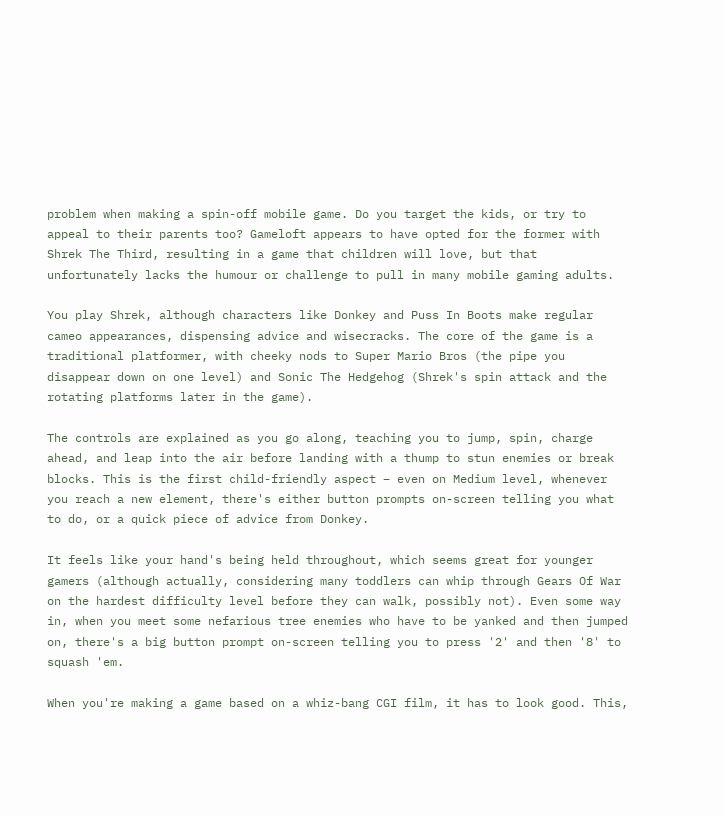problem when making a spin-off mobile game. Do you target the kids, or try to appeal to their parents too? Gameloft appears to have opted for the former with Shrek The Third, resulting in a game that children will love, but that unfortunately lacks the humour or challenge to pull in many mobile gaming adults.

You play Shrek, although characters like Donkey and Puss In Boots make regular cameo appearances, dispensing advice and wisecracks. The core of the game is a traditional platformer, with cheeky nods to Super Mario Bros (the pipe you disappear down on one level) and Sonic The Hedgehog (Shrek's spin attack and the rotating platforms later in the game).

The controls are explained as you go along, teaching you to jump, spin, charge ahead, and leap into the air before landing with a thump to stun enemies or break blocks. This is the first child-friendly aspect – even on Medium level, whenever you reach a new element, there's either button prompts on-screen telling you what to do, or a quick piece of advice from Donkey.

It feels like your hand's being held throughout, which seems great for younger gamers (although actually, considering many toddlers can whip through Gears Of War on the hardest difficulty level before they can walk, possibly not). Even some way in, when you meet some nefarious tree enemies who have to be yanked and then jumped on, there's a big button prompt on-screen telling you to press '2' and then '8' to squash 'em.

When you're making a game based on a whiz-bang CGI film, it has to look good. This,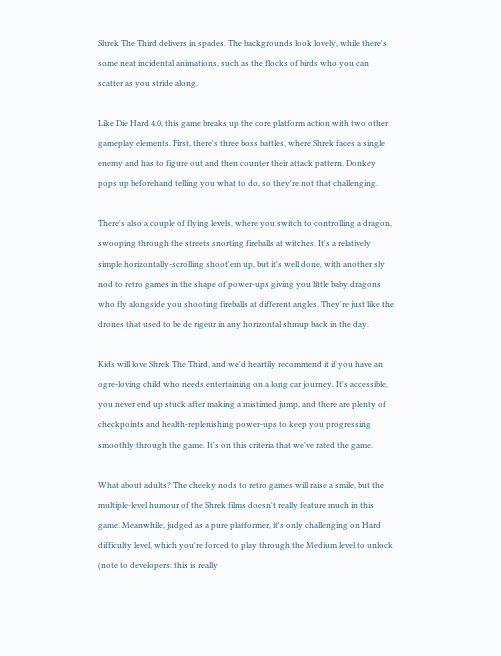Shrek The Third delivers in spades. The backgrounds look lovely, while there's some neat incidental animations, such as the flocks of birds who you can scatter as you stride along.

Like Die Hard 4.0, this game breaks up the core platform action with two other gameplay elements. First, there's three boss battles, where Shrek faces a single enemy and has to figure out and then counter their attack pattern. Donkey pops up beforehand telling you what to do, so they're not that challenging.

There's also a couple of flying levels, where you switch to controlling a dragon, swooping through the streets snorting fireballs at witches. It's a relatively simple horizontally-scrolling shoot'em up, but it's well done, with another sly nod to retro games in the shape of power-ups giving you little baby dragons who fly alongside you shooting fireballs at different angles. They're just like the drones that used to be de rigeur in any horizontal shmup back in the day.

Kids will love Shrek The Third, and we'd heartily recommend it if you have an ogre-loving child who needs entertaining on a long car journey. It's accessible, you never end up stuck after making a mistimed jump, and there are plenty of checkpoints and health-replenishing power-ups to keep you progressing smoothly through the game. It's on this criteria that we've rated the game.

What about adults? The cheeky nods to retro games will raise a smile, but the multiple-level humour of the Shrek films doesn't really feature much in this game. Meanwhile, judged as a pure platformer, it's only challenging on Hard difficulty level, which you're forced to play through the Medium level to unlock (note to developers: this is really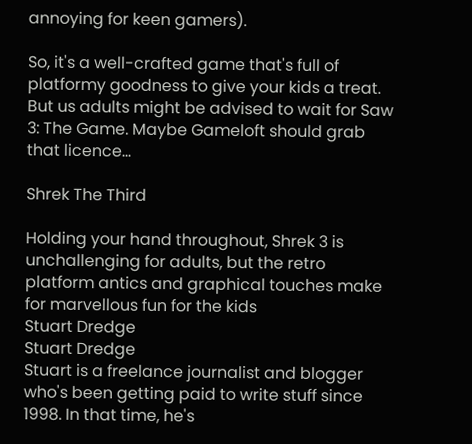annoying for keen gamers).

So, it's a well-crafted game that's full of platformy goodness to give your kids a treat. But us adults might be advised to wait for Saw 3: The Game. Maybe Gameloft should grab that licence...

Shrek The Third

Holding your hand throughout, Shrek 3 is unchallenging for adults, but the retro platform antics and graphical touches make for marvellous fun for the kids
Stuart Dredge
Stuart Dredge
Stuart is a freelance journalist and blogger who's been getting paid to write stuff since 1998. In that time, he's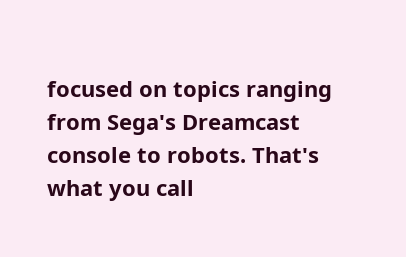focused on topics ranging from Sega's Dreamcast console to robots. That's what you call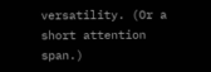versatility. (Or a short attention span.)